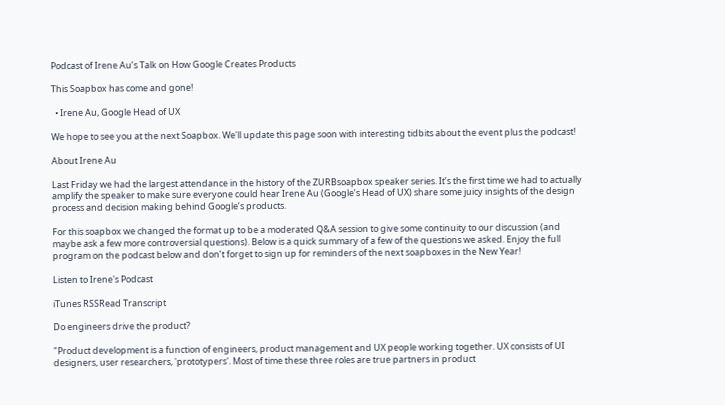Podcast of Irene Au’s Talk on How Google Creates Products

This Soapbox has come and gone!

  • Irene Au, Google Head of UX

We hope to see you at the next Soapbox. We'll update this page soon with interesting tidbits about the event plus the podcast!

About Irene Au

Last Friday we had the largest attendance in the history of the ZURBsoapbox speaker series. It’s the first time we had to actually amplify the speaker to make sure everyone could hear Irene Au (Google’s Head of UX) share some juicy insights of the design process and decision making behind Google’s products.

For this soapbox we changed the format up to be a moderated Q&A session to give some continuity to our discussion (and maybe ask a few more controversial questions). Below is a quick summary of a few of the questions we asked. Enjoy the full program on the podcast below and don’t forget to sign up for reminders of the next soapboxes in the New Year!

Listen to Irene's Podcast

iTunes RSSRead Transcript

Do engineers drive the product?

"Product development is a function of engineers, product management and UX people working together. UX consists of UI designers, user researchers, 'prototypers'. Most of time these three roles are true partners in product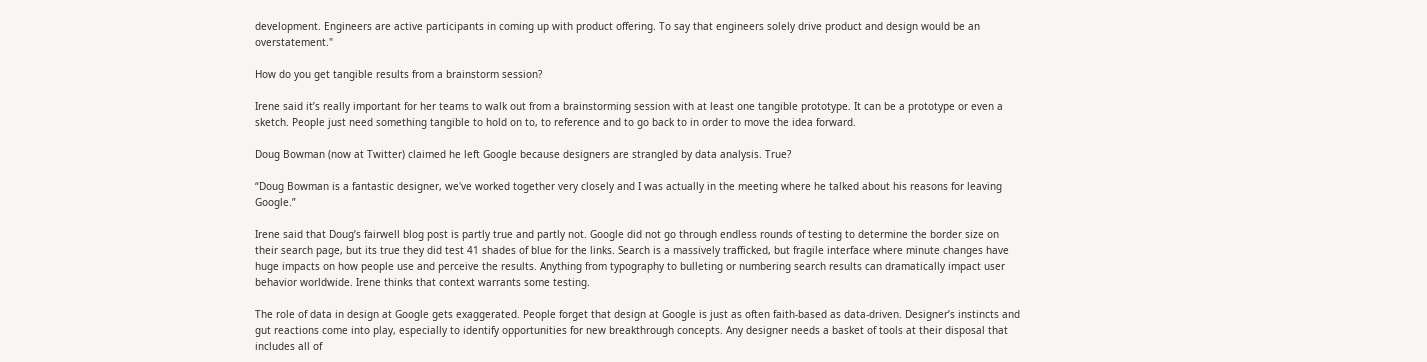development. Engineers are active participants in coming up with product offering. To say that engineers solely drive product and design would be an overstatement."

How do you get tangible results from a brainstorm session?

Irene said it’s really important for her teams to walk out from a brainstorming session with at least one tangible prototype. It can be a prototype or even a sketch. People just need something tangible to hold on to, to reference and to go back to in order to move the idea forward.

Doug Bowman (now at Twitter) claimed he left Google because designers are strangled by data analysis. True?

“Doug Bowman is a fantastic designer, we've worked together very closely and I was actually in the meeting where he talked about his reasons for leaving Google.”

Irene said that Doug’s fairwell blog post is partly true and partly not. Google did not go through endless rounds of testing to determine the border size on their search page, but its true they did test 41 shades of blue for the links. Search is a massively trafficked, but fragile interface where minute changes have huge impacts on how people use and perceive the results. Anything from typography to bulleting or numbering search results can dramatically impact user behavior worldwide. Irene thinks that context warrants some testing.

The role of data in design at Google gets exaggerated. People forget that design at Google is just as often faith-based as data-driven. Designer’s instincts and gut reactions come into play, especially to identify opportunities for new breakthrough concepts. Any designer needs a basket of tools at their disposal that includes all of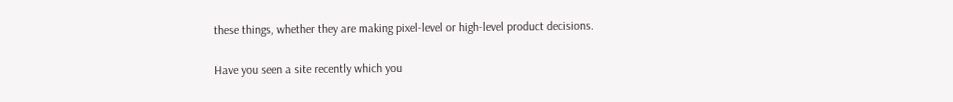these things, whether they are making pixel-level or high-level product decisions.

Have you seen a site recently which you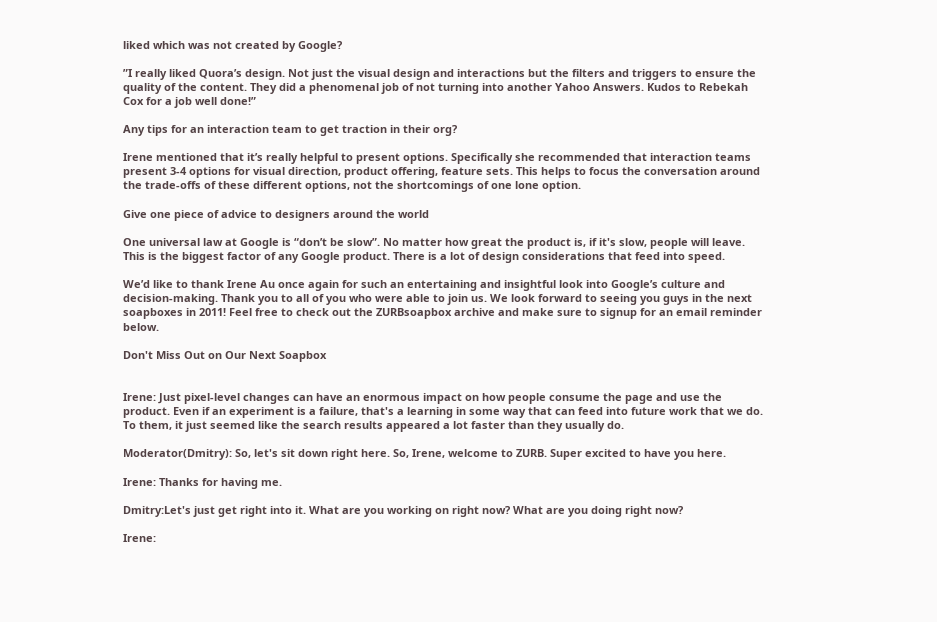liked which was not created by Google?

”I really liked Quora’s design. Not just the visual design and interactions but the filters and triggers to ensure the quality of the content. They did a phenomenal job of not turning into another Yahoo Answers. Kudos to Rebekah Cox for a job well done!”

Any tips for an interaction team to get traction in their org?

Irene mentioned that it’s really helpful to present options. Specifically she recommended that interaction teams present 3-4 options for visual direction, product offering, feature sets. This helps to focus the conversation around the trade-offs of these different options, not the shortcomings of one lone option.

Give one piece of advice to designers around the world

One universal law at Google is “don’t be slow”. No matter how great the product is, if it's slow, people will leave. This is the biggest factor of any Google product. There is a lot of design considerations that feed into speed.

We’d like to thank Irene Au once again for such an entertaining and insightful look into Google’s culture and decision-making. Thank you to all of you who were able to join us. We look forward to seeing you guys in the next soapboxes in 2011! Feel free to check out the ZURBsoapbox archive and make sure to signup for an email reminder below.

Don't Miss Out on Our Next Soapbox


Irene: Just pixel-level changes can have an enormous impact on how people consume the page and use the product. Even if an experiment is a failure, that's a learning in some way that can feed into future work that we do. To them, it just seemed like the search results appeared a lot faster than they usually do.

Moderator(Dmitry): So, let's sit down right here. So, Irene, welcome to ZURB. Super excited to have you here.

Irene: Thanks for having me.

Dmitry:Let's just get right into it. What are you working on right now? What are you doing right now?

Irene: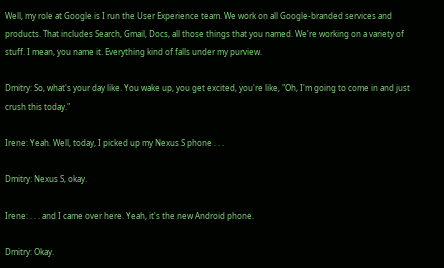Well, my role at Google is I run the User Experience team. We work on all Google-branded services and products. That includes Search, Gmail, Docs, all those things that you named. We're working on a variety of stuff. I mean, you name it. Everything kind of falls under my purview.

Dmitry: So, what's your day like. You wake up, you get excited, you're like, "Oh, I'm going to come in and just crush this today."

Irene: Yeah. Well, today, I picked up my Nexus S phone . . .

Dmitry: Nexus S, okay.

Irene: . . . and I came over here. Yeah, it's the new Android phone.

Dmitry: Okay.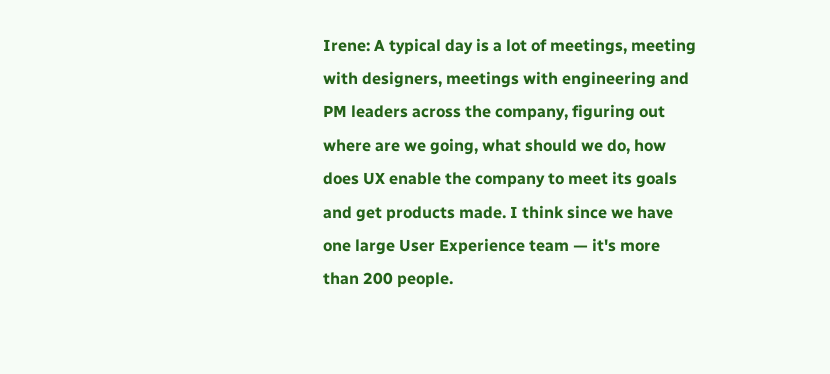Irene: A typical day is a lot of meetings, meeting with designers, meetings with engineering and PM leaders across the company, figuring out where are we going, what should we do, how does UX enable the company to meet its goals and get products made. I think since we have one large User Experience team — it's more than 200 people.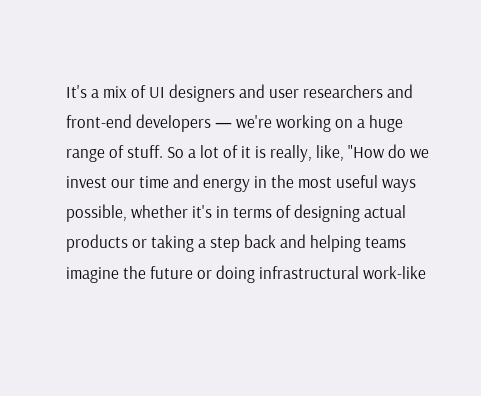It's a mix of UI designers and user researchers and front-end developers — we're working on a huge range of stuff. So a lot of it is really, like, "How do we invest our time and energy in the most useful ways possible, whether it's in terms of designing actual products or taking a step back and helping teams imagine the future or doing infrastructural work-like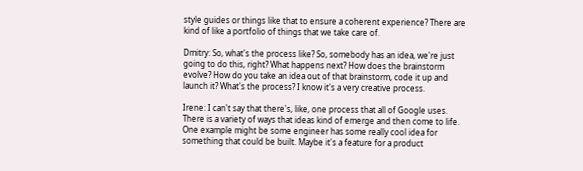style guides or things like that to ensure a coherent experience? There are kind of like a portfolio of things that we take care of.

Dmitry: So, what's the process like? So, somebody has an idea, we're just going to do this, right? What happens next? How does the brainstorm evolve? How do you take an idea out of that brainstorm, code it up and launch it? What's the process? I know it's a very creative process.

Irene: I can't say that there's, like, one process that all of Google uses. There is a variety of ways that ideas kind of emerge and then come to life. One example might be some engineer has some really cool idea for something that could be built. Maybe it's a feature for a product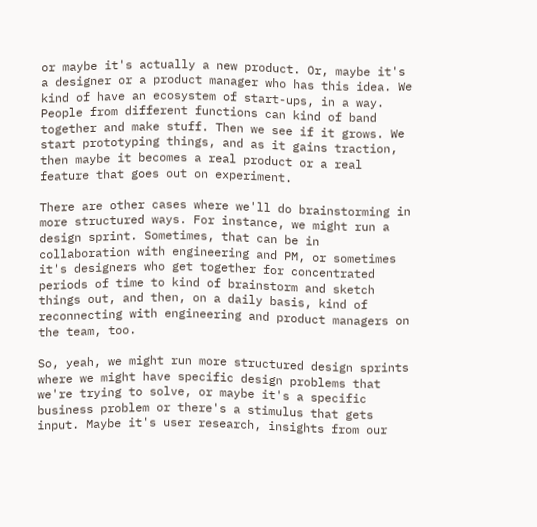or maybe it's actually a new product. Or, maybe it's a designer or a product manager who has this idea. We kind of have an ecosystem of start-ups, in a way. People from different functions can kind of band together and make stuff. Then we see if it grows. We start prototyping things, and as it gains traction, then maybe it becomes a real product or a real feature that goes out on experiment.

There are other cases where we'll do brainstorming in more structured ways. For instance, we might run a design sprint. Sometimes, that can be in collaboration with engineering and PM, or sometimes it's designers who get together for concentrated periods of time to kind of brainstorm and sketch things out, and then, on a daily basis, kind of reconnecting with engineering and product managers on the team, too.

So, yeah, we might run more structured design sprints where we might have specific design problems that we're trying to solve, or maybe it's a specific business problem or there's a stimulus that gets input. Maybe it's user research, insights from our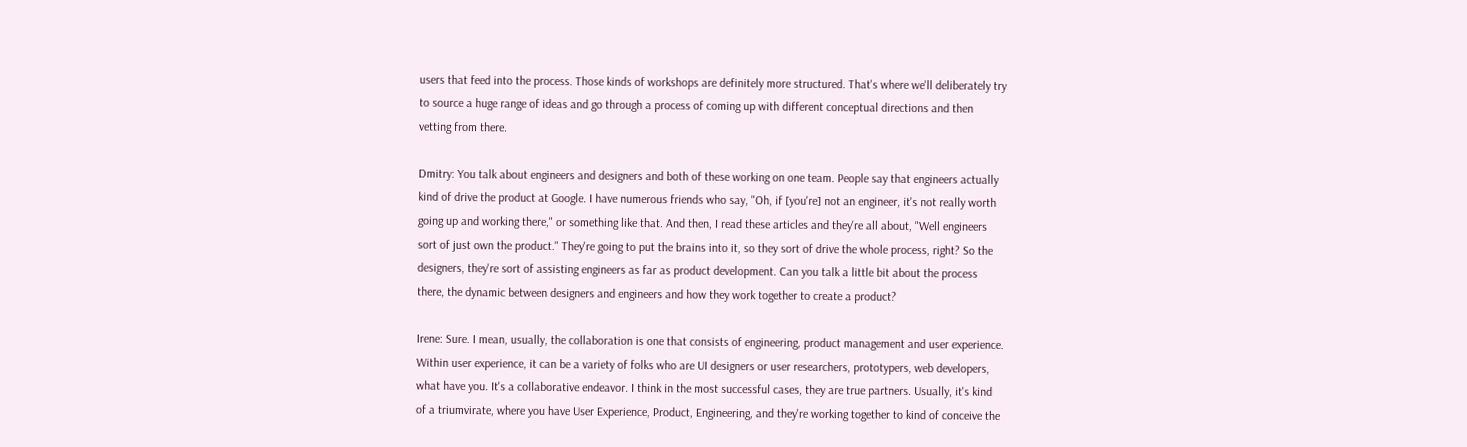users that feed into the process. Those kinds of workshops are definitely more structured. That's where we'll deliberately try to source a huge range of ideas and go through a process of coming up with different conceptual directions and then vetting from there.

Dmitry: You talk about engineers and designers and both of these working on one team. People say that engineers actually kind of drive the product at Google. I have numerous friends who say, "Oh, if [you're] not an engineer, it's not really worth going up and working there," or something like that. And then, I read these articles and they're all about, "Well engineers sort of just own the product." They're going to put the brains into it, so they sort of drive the whole process, right? So the designers, they're sort of assisting engineers as far as product development. Can you talk a little bit about the process there, the dynamic between designers and engineers and how they work together to create a product?

Irene: Sure. I mean, usually, the collaboration is one that consists of engineering, product management and user experience. Within user experience, it can be a variety of folks who are UI designers or user researchers, prototypers, web developers, what have you. It's a collaborative endeavor. I think in the most successful cases, they are true partners. Usually, it's kind of a triumvirate, where you have User Experience, Product, Engineering, and they're working together to kind of conceive the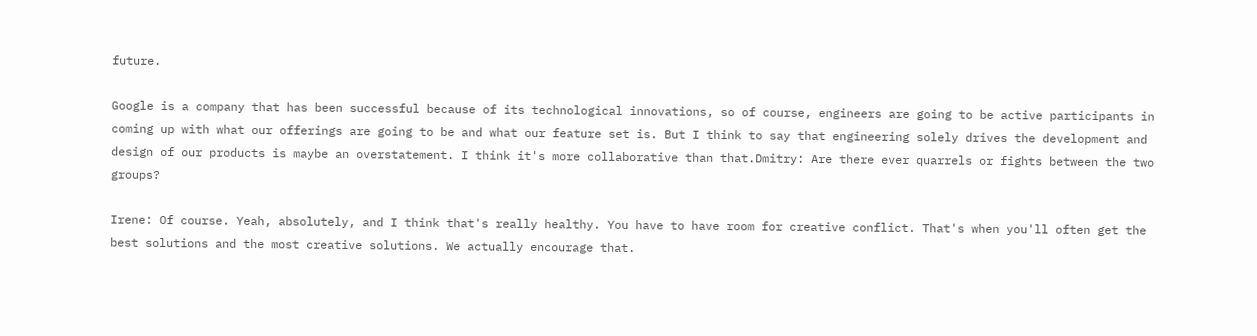future.

Google is a company that has been successful because of its technological innovations, so of course, engineers are going to be active participants in coming up with what our offerings are going to be and what our feature set is. But I think to say that engineering solely drives the development and design of our products is maybe an overstatement. I think it's more collaborative than that.Dmitry: Are there ever quarrels or fights between the two groups?

Irene: Of course. Yeah, absolutely, and I think that's really healthy. You have to have room for creative conflict. That's when you'll often get the best solutions and the most creative solutions. We actually encourage that.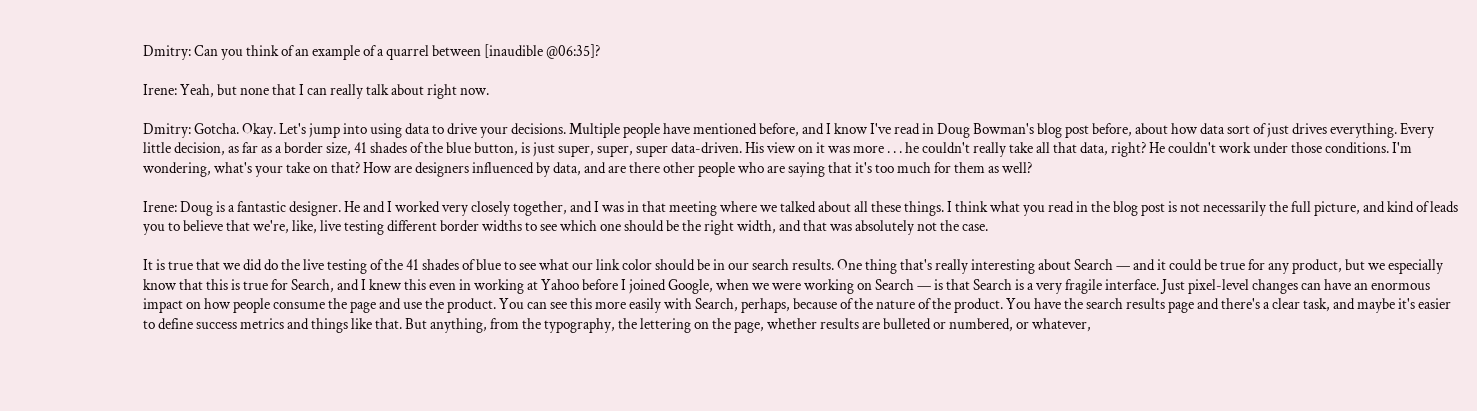Dmitry: Can you think of an example of a quarrel between [inaudible @06:35]?

Irene: Yeah, but none that I can really talk about right now.

Dmitry: Gotcha. Okay. Let's jump into using data to drive your decisions. Multiple people have mentioned before, and I know I've read in Doug Bowman's blog post before, about how data sort of just drives everything. Every little decision, as far as a border size, 41 shades of the blue button, is just super, super, super data-driven. His view on it was more . . . he couldn't really take all that data, right? He couldn't work under those conditions. I'm wondering, what's your take on that? How are designers influenced by data, and are there other people who are saying that it's too much for them as well?

Irene: Doug is a fantastic designer. He and I worked very closely together, and I was in that meeting where we talked about all these things. I think what you read in the blog post is not necessarily the full picture, and kind of leads you to believe that we're, like, live testing different border widths to see which one should be the right width, and that was absolutely not the case.

It is true that we did do the live testing of the 41 shades of blue to see what our link color should be in our search results. One thing that's really interesting about Search — and it could be true for any product, but we especially know that this is true for Search, and I knew this even in working at Yahoo before I joined Google, when we were working on Search — is that Search is a very fragile interface. Just pixel-level changes can have an enormous impact on how people consume the page and use the product. You can see this more easily with Search, perhaps, because of the nature of the product. You have the search results page and there's a clear task, and maybe it's easier to define success metrics and things like that. But anything, from the typography, the lettering on the page, whether results are bulleted or numbered, or whatever,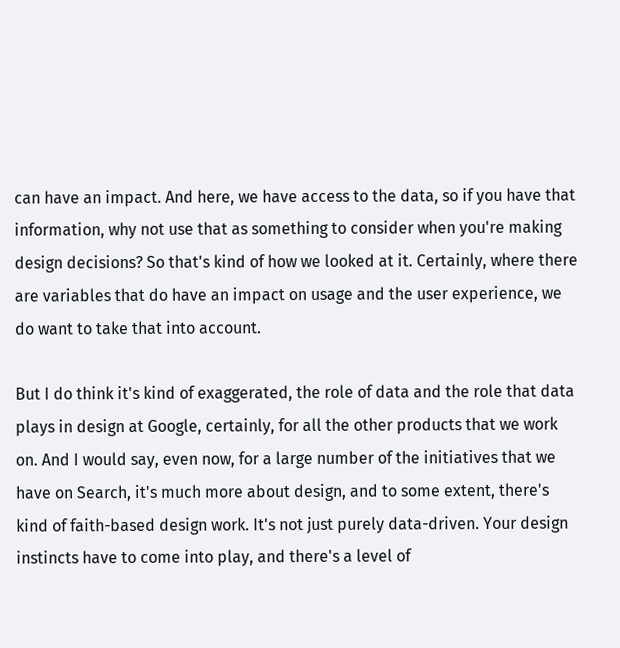can have an impact. And here, we have access to the data, so if you have that information, why not use that as something to consider when you're making design decisions? So that's kind of how we looked at it. Certainly, where there are variables that do have an impact on usage and the user experience, we do want to take that into account.

But I do think it's kind of exaggerated, the role of data and the role that data plays in design at Google, certainly, for all the other products that we work on. And I would say, even now, for a large number of the initiatives that we have on Search, it's much more about design, and to some extent, there's kind of faith-based design work. It's not just purely data-driven. Your design instincts have to come into play, and there's a level of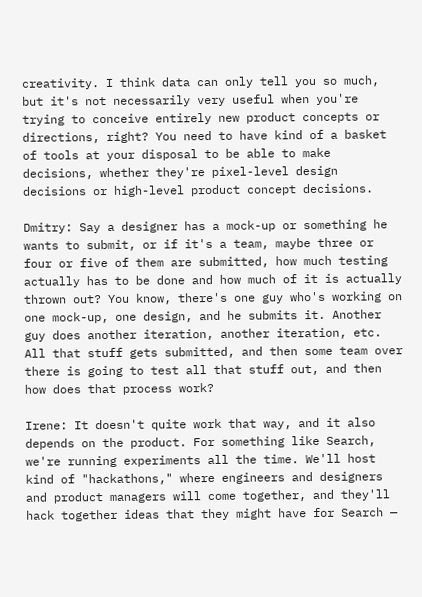creativity. I think data can only tell you so much, but it's not necessarily very useful when you're trying to conceive entirely new product concepts or directions, right? You need to have kind of a basket of tools at your disposal to be able to make decisions, whether they're pixel-level design decisions or high-level product concept decisions.

Dmitry: Say a designer has a mock-up or something he wants to submit, or if it's a team, maybe three or four or five of them are submitted, how much testing actually has to be done and how much of it is actually thrown out? You know, there's one guy who's working on one mock-up, one design, and he submits it. Another guy does another iteration, another iteration, etc. All that stuff gets submitted, and then some team over there is going to test all that stuff out, and then how does that process work?

Irene: It doesn't quite work that way, and it also depends on the product. For something like Search, we're running experiments all the time. We'll host kind of "hackathons," where engineers and designers and product managers will come together, and they'll hack together ideas that they might have for Search —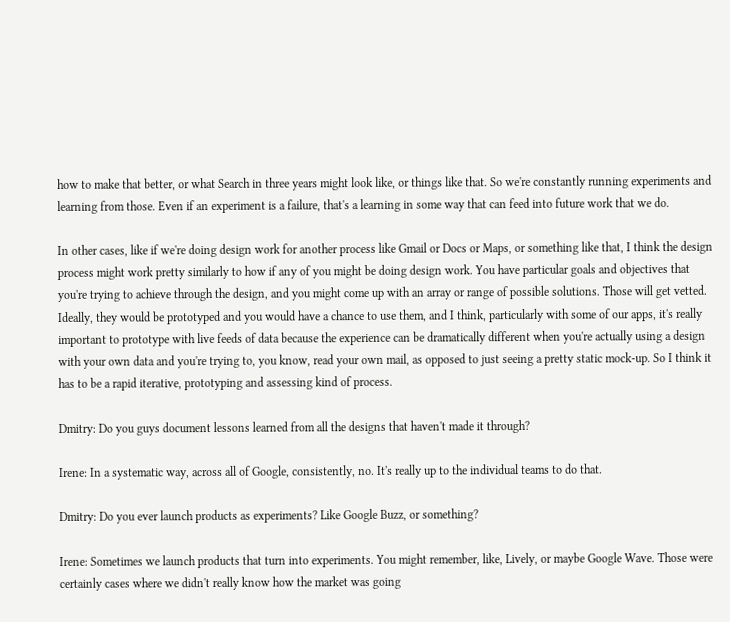how to make that better, or what Search in three years might look like, or things like that. So we're constantly running experiments and learning from those. Even if an experiment is a failure, that's a learning in some way that can feed into future work that we do.

In other cases, like if we're doing design work for another process like Gmail or Docs or Maps, or something like that, I think the design process might work pretty similarly to how if any of you might be doing design work. You have particular goals and objectives that you're trying to achieve through the design, and you might come up with an array or range of possible solutions. Those will get vetted. Ideally, they would be prototyped and you would have a chance to use them, and I think, particularly with some of our apps, it's really important to prototype with live feeds of data because the experience can be dramatically different when you're actually using a design with your own data and you're trying to, you know, read your own mail, as opposed to just seeing a pretty static mock-up. So I think it has to be a rapid iterative, prototyping and assessing kind of process.

Dmitry: Do you guys document lessons learned from all the designs that haven't made it through?

Irene: In a systematic way, across all of Google, consistently, no. It's really up to the individual teams to do that.

Dmitry: Do you ever launch products as experiments? Like Google Buzz, or something?

Irene: Sometimes we launch products that turn into experiments. You might remember, like, Lively, or maybe Google Wave. Those were certainly cases where we didn't really know how the market was going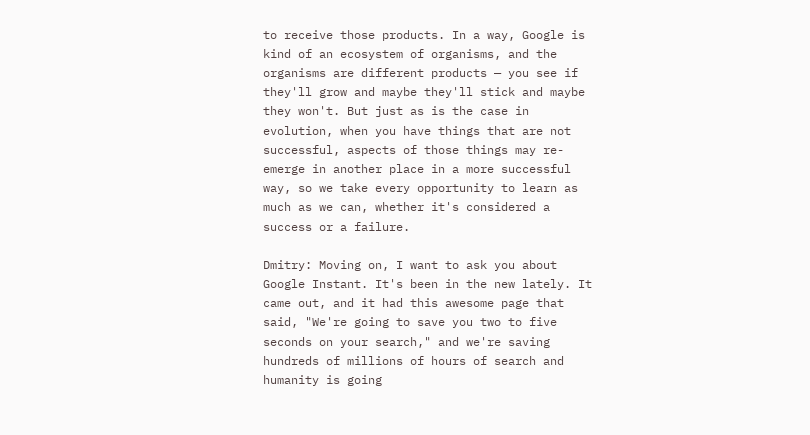to receive those products. In a way, Google is kind of an ecosystem of organisms, and the organisms are different products — you see if they'll grow and maybe they'll stick and maybe they won't. But just as is the case in evolution, when you have things that are not successful, aspects of those things may re-emerge in another place in a more successful way, so we take every opportunity to learn as much as we can, whether it's considered a success or a failure.

Dmitry: Moving on, I want to ask you about Google Instant. It's been in the new lately. It came out, and it had this awesome page that said, "We're going to save you two to five seconds on your search," and we're saving hundreds of millions of hours of search and humanity is going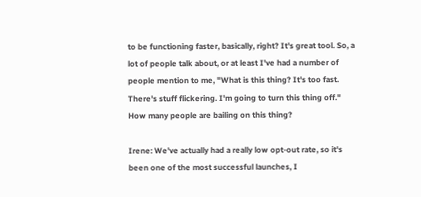to be functioning faster, basically, right? It's great tool. So, a lot of people talk about, or at least I've had a number of people mention to me, "What is this thing? It's too fast. There's stuff flickering. I'm going to turn this thing off." How many people are bailing on this thing?

Irene: We've actually had a really low opt-out rate, so it's been one of the most successful launches, I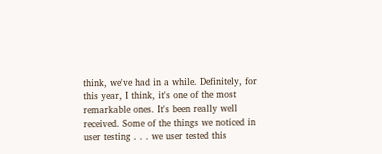think, we've had in a while. Definitely, for this year, I think, it's one of the most remarkable ones. It's been really well received. Some of the things we noticed in user testing . . . we user tested this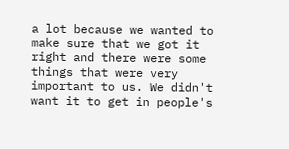a lot because we wanted to make sure that we got it right and there were some things that were very important to us. We didn't want it to get in people's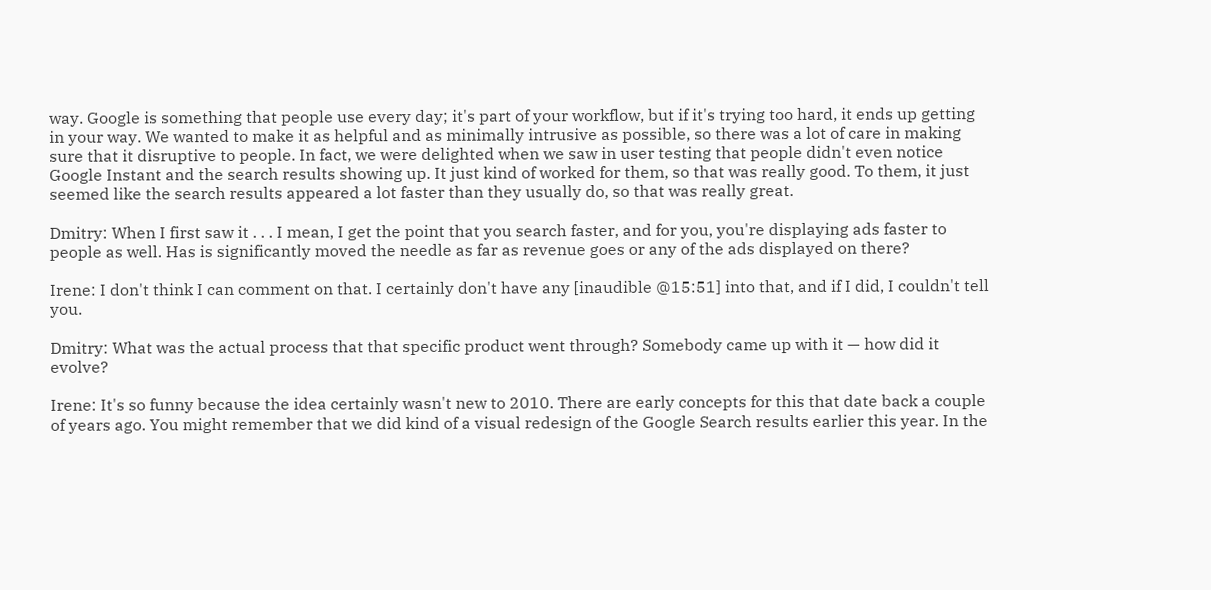way. Google is something that people use every day; it's part of your workflow, but if it's trying too hard, it ends up getting in your way. We wanted to make it as helpful and as minimally intrusive as possible, so there was a lot of care in making sure that it disruptive to people. In fact, we were delighted when we saw in user testing that people didn't even notice Google Instant and the search results showing up. It just kind of worked for them, so that was really good. To them, it just seemed like the search results appeared a lot faster than they usually do, so that was really great.

Dmitry: When I first saw it . . . I mean, I get the point that you search faster, and for you, you're displaying ads faster to people as well. Has is significantly moved the needle as far as revenue goes or any of the ads displayed on there?

Irene: I don't think I can comment on that. I certainly don't have any [inaudible @15:51] into that, and if I did, I couldn't tell you.

Dmitry: What was the actual process that that specific product went through? Somebody came up with it — how did it evolve?

Irene: It's so funny because the idea certainly wasn't new to 2010. There are early concepts for this that date back a couple of years ago. You might remember that we did kind of a visual redesign of the Google Search results earlier this year. In the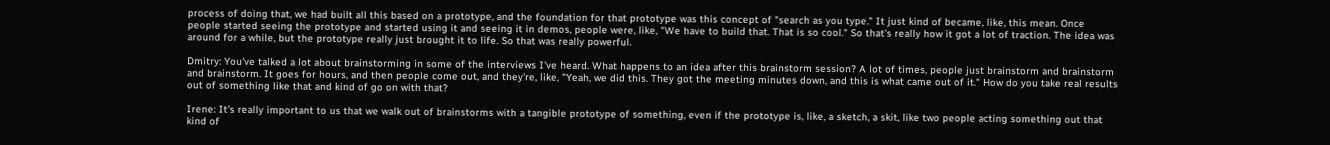process of doing that, we had built all this based on a prototype, and the foundation for that prototype was this concept of "search as you type." It just kind of became, like, this mean. Once people started seeing the prototype and started using it and seeing it in demos, people were, like, "We have to build that. That is so cool." So that's really how it got a lot of traction. The idea was around for a while, but the prototype really just brought it to life. So that was really powerful.

Dmitry: You've talked a lot about brainstorming in some of the interviews I've heard. What happens to an idea after this brainstorm session? A lot of times, people just brainstorm and brainstorm and brainstorm. It goes for hours, and then people come out, and they're, like, "Yeah, we did this. They got the meeting minutes down, and this is what came out of it." How do you take real results out of something like that and kind of go on with that?

Irene: It's really important to us that we walk out of brainstorms with a tangible prototype of something, even if the prototype is, like, a sketch, a skit, like two people acting something out that kind of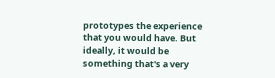prototypes the experience that you would have. But ideally, it would be something that's a very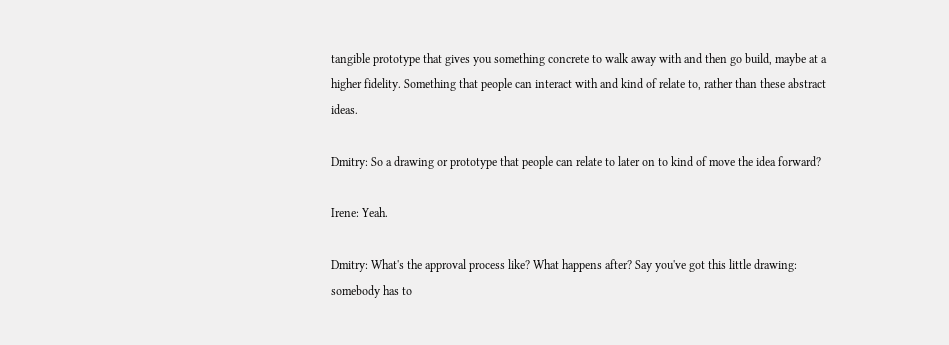tangible prototype that gives you something concrete to walk away with and then go build, maybe at a higher fidelity. Something that people can interact with and kind of relate to, rather than these abstract ideas.

Dmitry: So a drawing or prototype that people can relate to later on to kind of move the idea forward?

Irene: Yeah.

Dmitry: What's the approval process like? What happens after? Say you've got this little drawing: somebody has to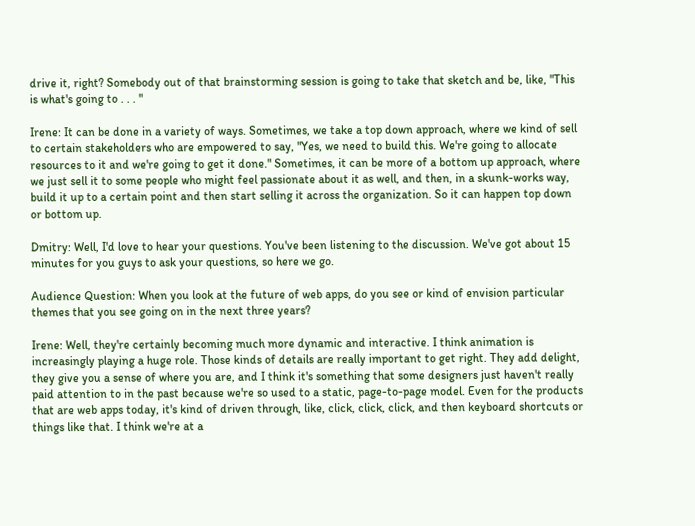drive it, right? Somebody out of that brainstorming session is going to take that sketch and be, like, "This is what's going to . . . "

Irene: It can be done in a variety of ways. Sometimes, we take a top down approach, where we kind of sell to certain stakeholders who are empowered to say, "Yes, we need to build this. We're going to allocate resources to it and we're going to get it done." Sometimes, it can be more of a bottom up approach, where we just sell it to some people who might feel passionate about it as well, and then, in a skunk-works way, build it up to a certain point and then start selling it across the organization. So it can happen top down or bottom up.

Dmitry: Well, I'd love to hear your questions. You've been listening to the discussion. We've got about 15 minutes for you guys to ask your questions, so here we go.

Audience Question: When you look at the future of web apps, do you see or kind of envision particular themes that you see going on in the next three years?

Irene: Well, they're certainly becoming much more dynamic and interactive. I think animation is increasingly playing a huge role. Those kinds of details are really important to get right. They add delight, they give you a sense of where you are, and I think it's something that some designers just haven't really paid attention to in the past because we're so used to a static, page-to-page model. Even for the products that are web apps today, it's kind of driven through, like, click, click, click, and then keyboard shortcuts or things like that. I think we're at a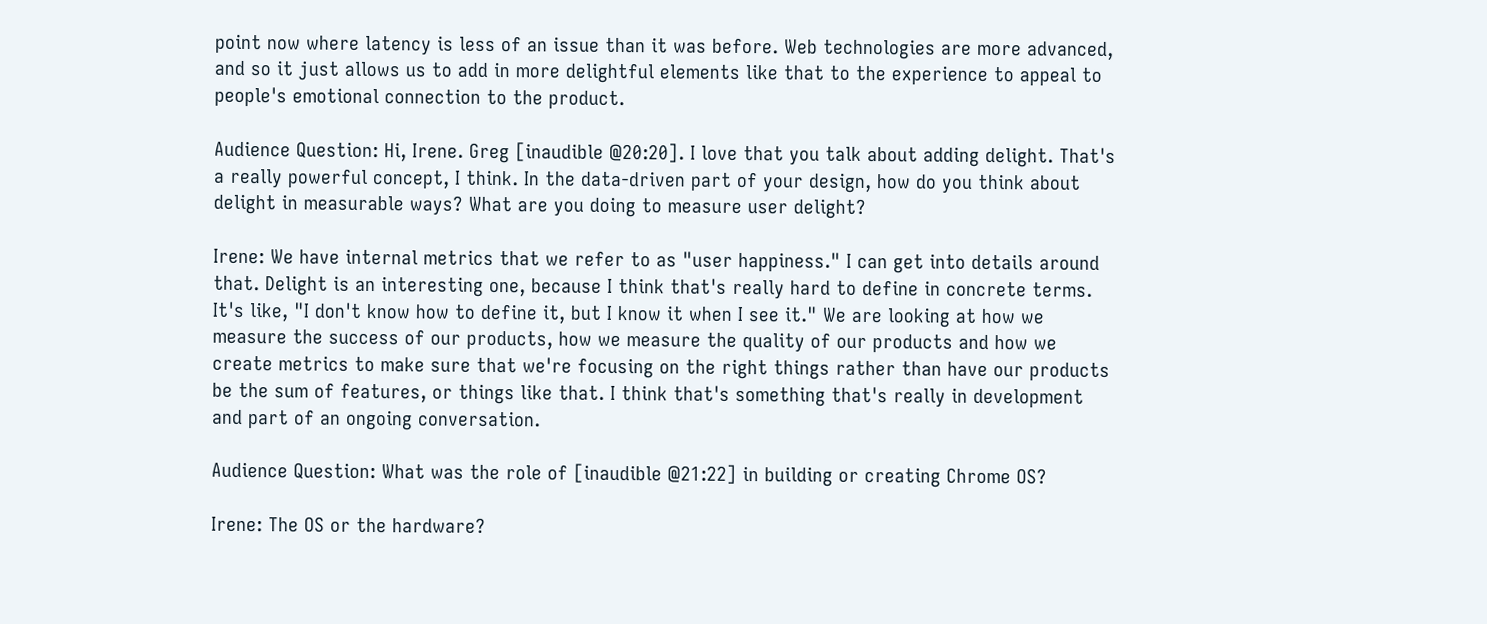point now where latency is less of an issue than it was before. Web technologies are more advanced, and so it just allows us to add in more delightful elements like that to the experience to appeal to people's emotional connection to the product.

Audience Question: Hi, Irene. Greg [inaudible @20:20]. I love that you talk about adding delight. That's a really powerful concept, I think. In the data-driven part of your design, how do you think about delight in measurable ways? What are you doing to measure user delight?

Irene: We have internal metrics that we refer to as "user happiness." I can get into details around that. Delight is an interesting one, because I think that's really hard to define in concrete terms. It's like, "I don't know how to define it, but I know it when I see it." We are looking at how we measure the success of our products, how we measure the quality of our products and how we create metrics to make sure that we're focusing on the right things rather than have our products be the sum of features, or things like that. I think that's something that's really in development and part of an ongoing conversation.

Audience Question: What was the role of [inaudible @21:22] in building or creating Chrome OS?

Irene: The OS or the hardware?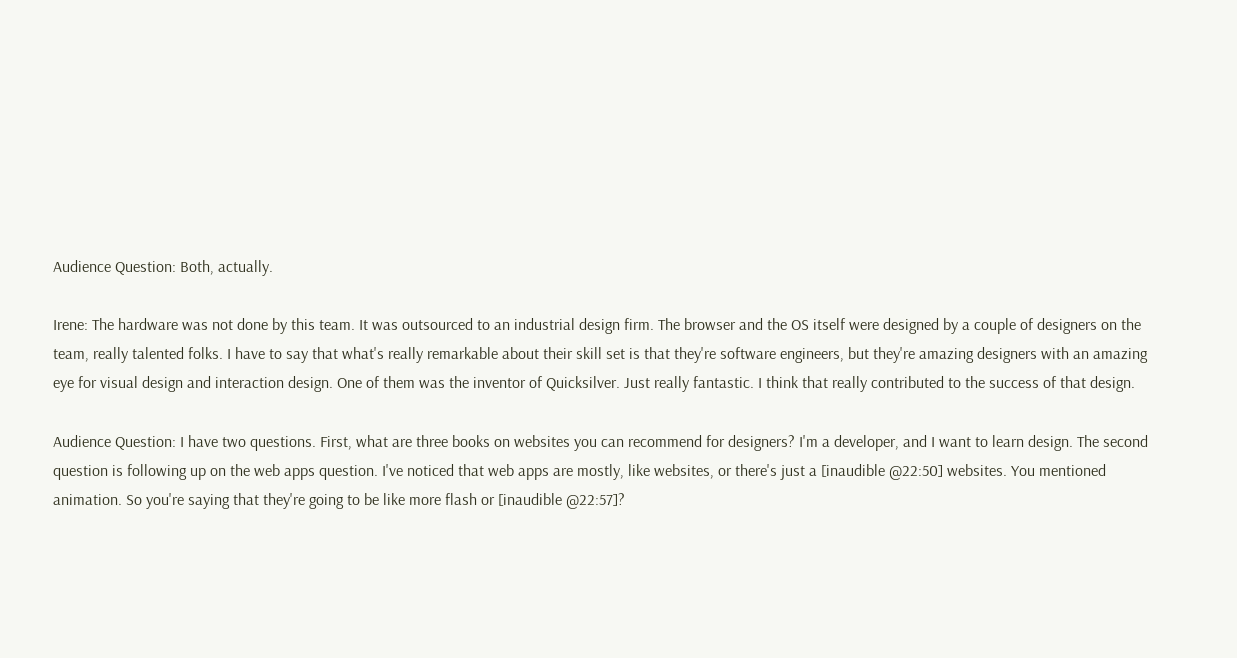Audience Question: Both, actually.

Irene: The hardware was not done by this team. It was outsourced to an industrial design firm. The browser and the OS itself were designed by a couple of designers on the team, really talented folks. I have to say that what's really remarkable about their skill set is that they're software engineers, but they're amazing designers with an amazing eye for visual design and interaction design. One of them was the inventor of Quicksilver. Just really fantastic. I think that really contributed to the success of that design.

Audience Question: I have two questions. First, what are three books on websites you can recommend for designers? I'm a developer, and I want to learn design. The second question is following up on the web apps question. I've noticed that web apps are mostly, like websites, or there's just a [inaudible @22:50] websites. You mentioned animation. So you're saying that they're going to be like more flash or [inaudible @22:57]?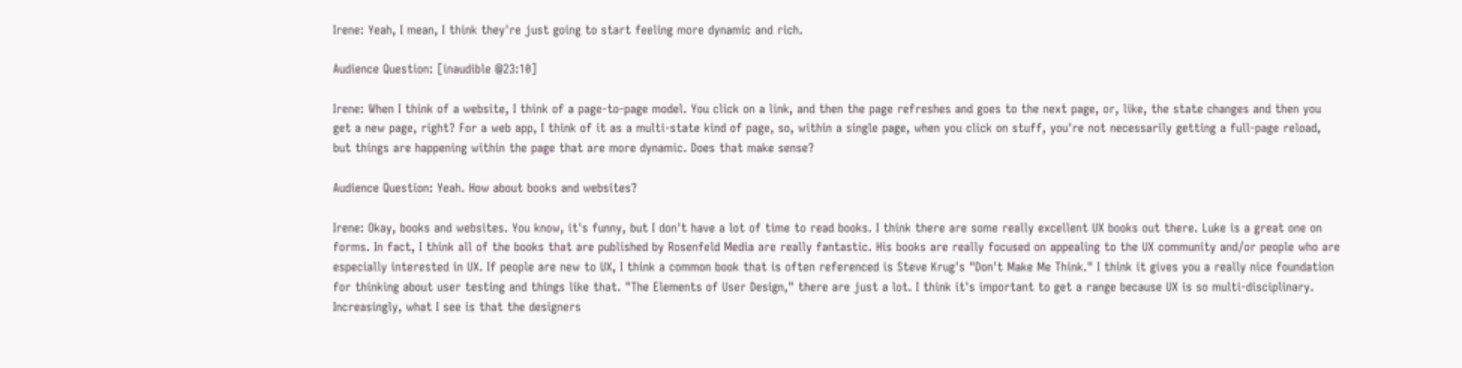Irene: Yeah, I mean, I think they're just going to start feeling more dynamic and rich.

Audience Question: [inaudible @23:10]

Irene: When I think of a website, I think of a page-to-page model. You click on a link, and then the page refreshes and goes to the next page, or, like, the state changes and then you get a new page, right? For a web app, I think of it as a multi-state kind of page, so, within a single page, when you click on stuff, you're not necessarily getting a full-page reload, but things are happening within the page that are more dynamic. Does that make sense?

Audience Question: Yeah. How about books and websites?

Irene: Okay, books and websites. You know, it's funny, but I don't have a lot of time to read books. I think there are some really excellent UX books out there. Luke is a great one on forms. In fact, I think all of the books that are published by Rosenfeld Media are really fantastic. His books are really focused on appealing to the UX community and/or people who are especially interested in UX. If people are new to UX, I think a common book that is often referenced is Steve Krug's "Don't Make Me Think." I think it gives you a really nice foundation for thinking about user testing and things like that. "The Elements of User Design," there are just a lot. I think it's important to get a range because UX is so multi-disciplinary. Increasingly, what I see is that the designers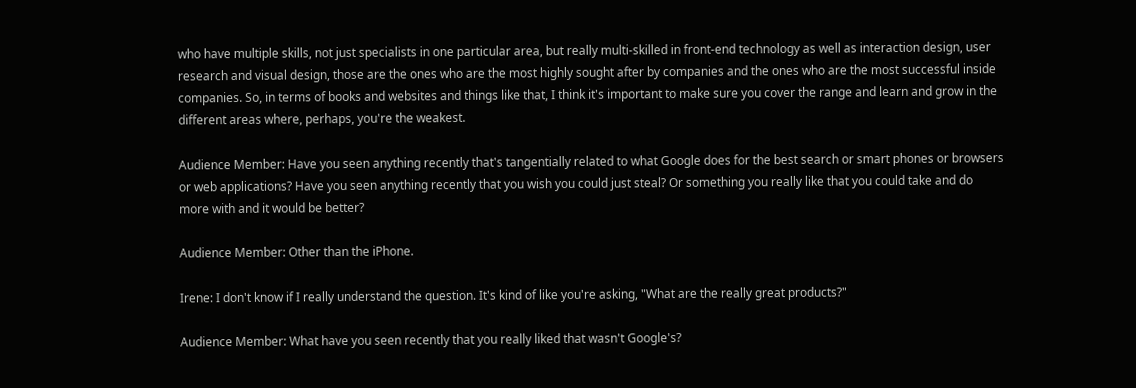who have multiple skills, not just specialists in one particular area, but really multi-skilled in front-end technology as well as interaction design, user research and visual design, those are the ones who are the most highly sought after by companies and the ones who are the most successful inside companies. So, in terms of books and websites and things like that, I think it's important to make sure you cover the range and learn and grow in the different areas where, perhaps, you're the weakest.

Audience Member: Have you seen anything recently that's tangentially related to what Google does for the best search or smart phones or browsers or web applications? Have you seen anything recently that you wish you could just steal? Or something you really like that you could take and do more with and it would be better?

Audience Member: Other than the iPhone.

Irene: I don't know if I really understand the question. It's kind of like you're asking, "What are the really great products?"

Audience Member: What have you seen recently that you really liked that wasn't Google's?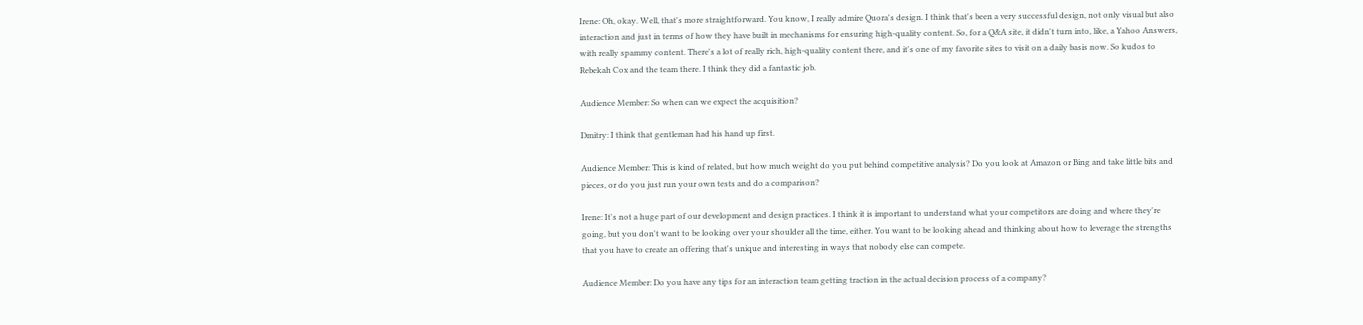Irene: Oh, okay. Well, that's more straightforward. You know, I really admire Quora's design. I think that's been a very successful design, not only visual but also interaction and just in terms of how they have built in mechanisms for ensuring high-quality content. So, for a Q&A site, it didn't turn into, like, a Yahoo Answers, with really spammy content. There's a lot of really rich, high-quality content there, and it's one of my favorite sites to visit on a daily basis now. So kudos to Rebekah Cox and the team there. I think they did a fantastic job.

Audience Member: So when can we expect the acquisition?

Dmitry: I think that gentleman had his hand up first.

Audience Member: This is kind of related, but how much weight do you put behind competitive analysis? Do you look at Amazon or Bing and take little bits and pieces, or do you just run your own tests and do a comparison?

Irene: It's not a huge part of our development and design practices. I think it is important to understand what your competitors are doing and where they're going, but you don't want to be looking over your shoulder all the time, either. You want to be looking ahead and thinking about how to leverage the strengths that you have to create an offering that's unique and interesting in ways that nobody else can compete.

Audience Member: Do you have any tips for an interaction team getting traction in the actual decision process of a company?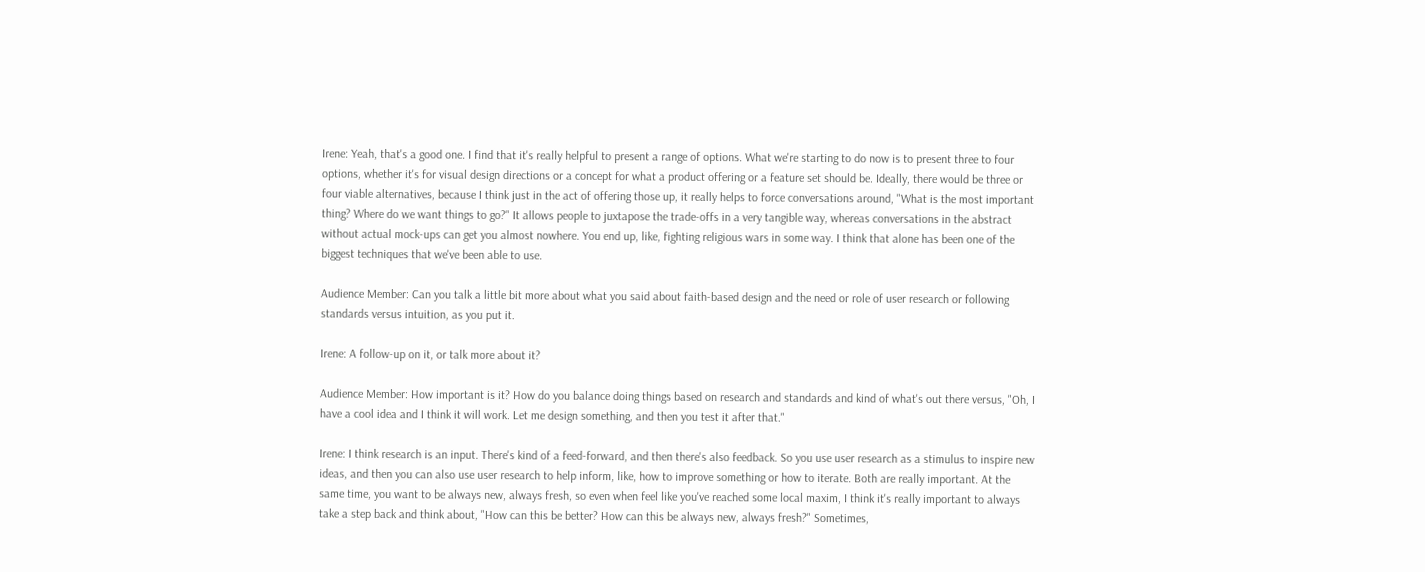Irene: Yeah, that's a good one. I find that it's really helpful to present a range of options. What we're starting to do now is to present three to four options, whether it's for visual design directions or a concept for what a product offering or a feature set should be. Ideally, there would be three or four viable alternatives, because I think just in the act of offering those up, it really helps to force conversations around, "What is the most important thing? Where do we want things to go?" It allows people to juxtapose the trade-offs in a very tangible way, whereas conversations in the abstract without actual mock-ups can get you almost nowhere. You end up, like, fighting religious wars in some way. I think that alone has been one of the biggest techniques that we've been able to use.

Audience Member: Can you talk a little bit more about what you said about faith-based design and the need or role of user research or following standards versus intuition, as you put it.

Irene: A follow-up on it, or talk more about it?

Audience Member: How important is it? How do you balance doing things based on research and standards and kind of what's out there versus, "Oh, I have a cool idea and I think it will work. Let me design something, and then you test it after that."

Irene: I think research is an input. There's kind of a feed-forward, and then there's also feedback. So you use user research as a stimulus to inspire new ideas, and then you can also use user research to help inform, like, how to improve something or how to iterate. Both are really important. At the same time, you want to be always new, always fresh, so even when feel like you've reached some local maxim, I think it's really important to always take a step back and think about, "How can this be better? How can this be always new, always fresh?" Sometimes,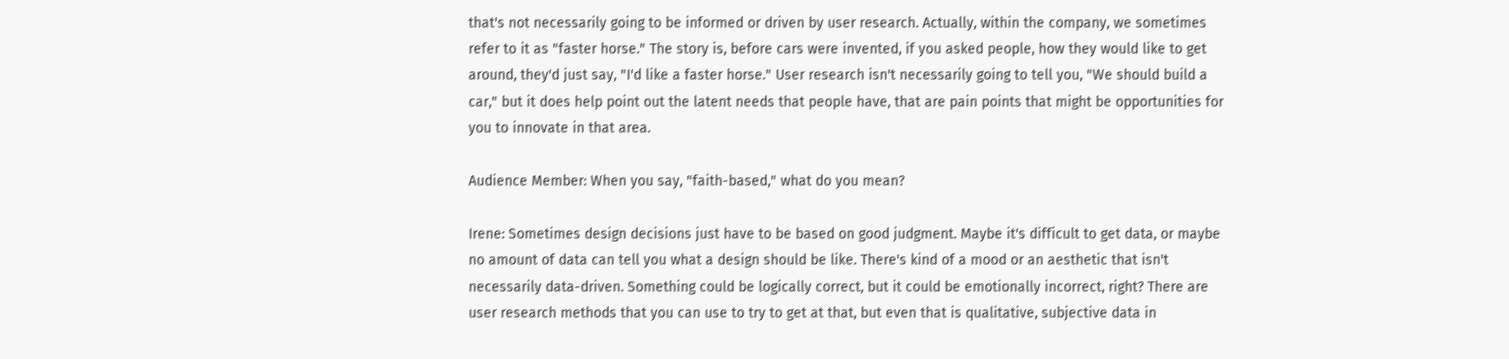that's not necessarily going to be informed or driven by user research. Actually, within the company, we sometimes refer to it as "faster horse." The story is, before cars were invented, if you asked people, how they would like to get around, they'd just say, "I'd like a faster horse." User research isn't necessarily going to tell you, "We should build a car," but it does help point out the latent needs that people have, that are pain points that might be opportunities for you to innovate in that area.

Audience Member: When you say, "faith-based," what do you mean?

Irene: Sometimes design decisions just have to be based on good judgment. Maybe it's difficult to get data, or maybe no amount of data can tell you what a design should be like. There's kind of a mood or an aesthetic that isn't necessarily data-driven. Something could be logically correct, but it could be emotionally incorrect, right? There are user research methods that you can use to try to get at that, but even that is qualitative, subjective data in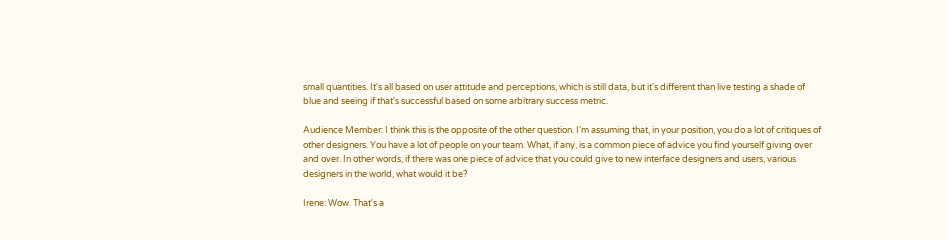small quantities. It's all based on user attitude and perceptions, which is still data, but it's different than live testing a shade of blue and seeing if that's successful based on some arbitrary success metric.

Audience Member: I think this is the opposite of the other question. I'm assuming that, in your position, you do a lot of critiques of other designers. You have a lot of people on your team. What, if any, is a common piece of advice you find yourself giving over and over. In other words, if there was one piece of advice that you could give to new interface designers and users, various designers in the world, what would it be?

Irene: Wow. That's a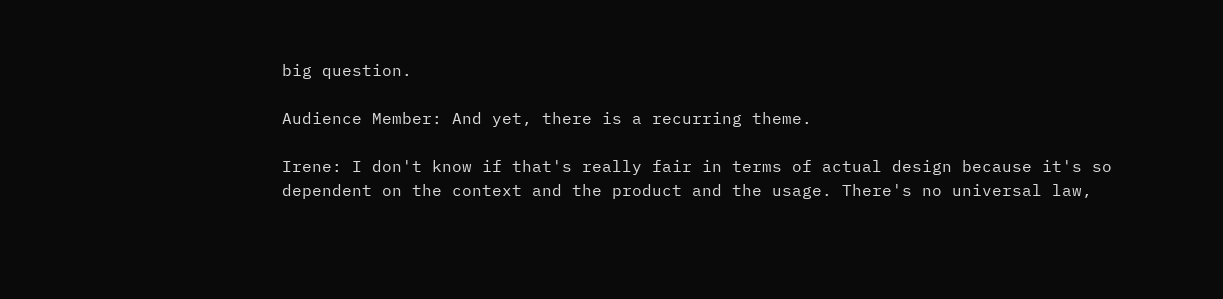big question.

Audience Member: And yet, there is a recurring theme.

Irene: I don't know if that's really fair in terms of actual design because it's so dependent on the context and the product and the usage. There's no universal law,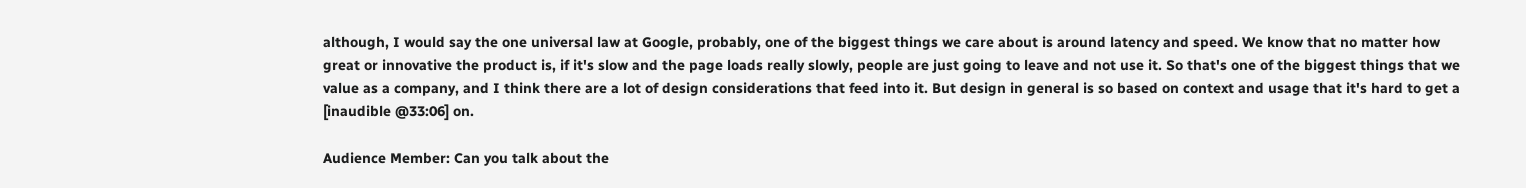although, I would say the one universal law at Google, probably, one of the biggest things we care about is around latency and speed. We know that no matter how great or innovative the product is, if it's slow and the page loads really slowly, people are just going to leave and not use it. So that's one of the biggest things that we value as a company, and I think there are a lot of design considerations that feed into it. But design in general is so based on context and usage that it's hard to get a [inaudible @33:06] on.

Audience Member: Can you talk about the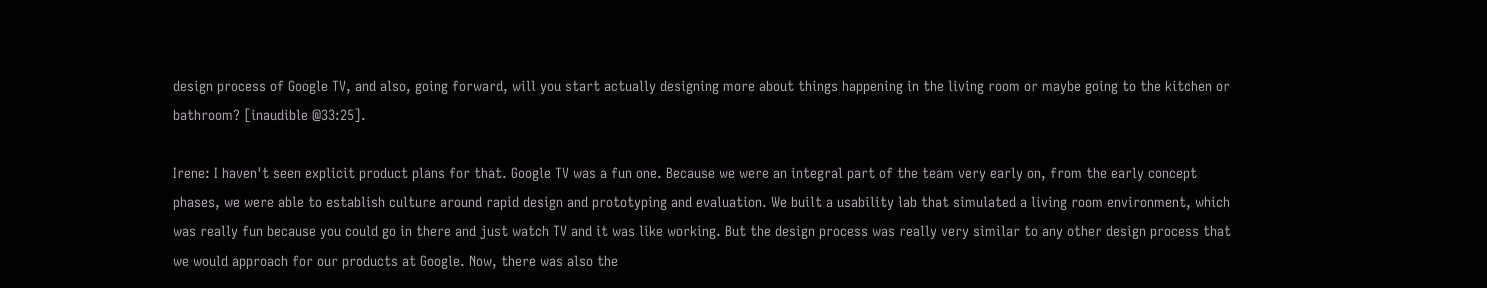design process of Google TV, and also, going forward, will you start actually designing more about things happening in the living room or maybe going to the kitchen or bathroom? [inaudible @33:25].

Irene: I haven't seen explicit product plans for that. Google TV was a fun one. Because we were an integral part of the team very early on, from the early concept phases, we were able to establish culture around rapid design and prototyping and evaluation. We built a usability lab that simulated a living room environment, which was really fun because you could go in there and just watch TV and it was like working. But the design process was really very similar to any other design process that we would approach for our products at Google. Now, there was also the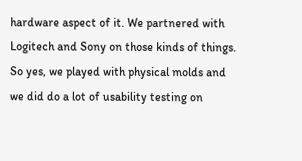hardware aspect of it. We partnered with Logitech and Sony on those kinds of things. So yes, we played with physical molds and we did do a lot of usability testing on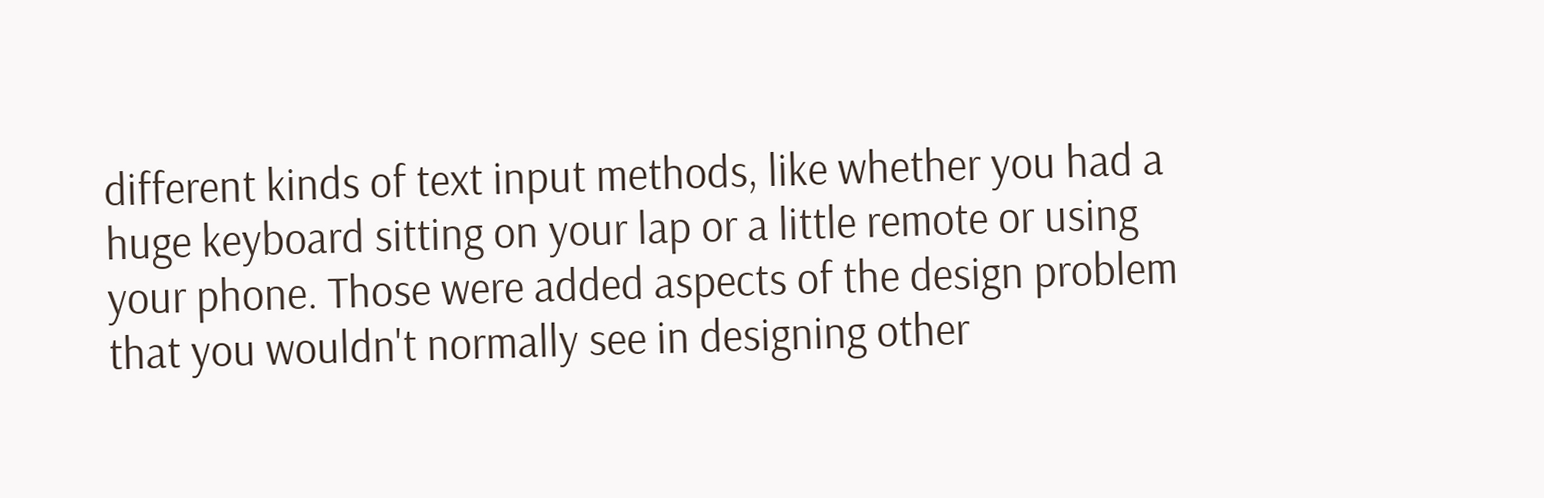different kinds of text input methods, like whether you had a huge keyboard sitting on your lap or a little remote or using your phone. Those were added aspects of the design problem that you wouldn't normally see in designing other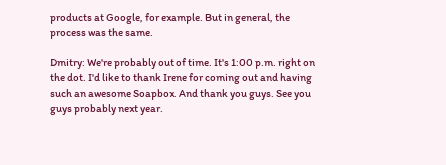products at Google, for example. But in general, the process was the same.

Dmitry: We're probably out of time. It's 1:00 p.m. right on the dot. I'd like to thank Irene for coming out and having such an awesome Soapbox. And thank you guys. See you guys probably next year.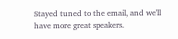Stayed tuned to the email, and we'll have more great speakers.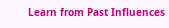Learn from Past Influences